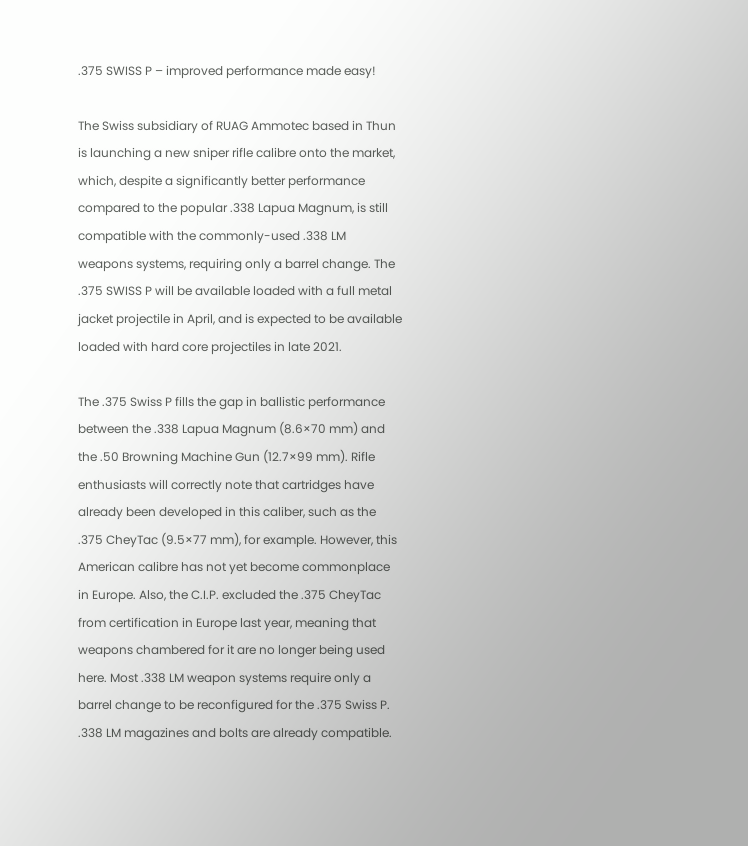.375 SWISS P – improved performance made easy!

The Swiss subsidiary of RUAG Ammotec based in Thun is launching a new sniper rifle calibre onto the market, which, despite a significantly better performance compared to the popular .338 Lapua Magnum, is still compatible with the commonly-used .338 LM weapons systems, requiring only a barrel change. The .375 SWISS P will be available loaded with a full metal jacket projectile in April, and is expected to be available loaded with hard core projectiles in late 2021.

The .375 Swiss P fills the gap in ballistic performance between the .338 Lapua Magnum (8.6×70 mm) and the .50 Browning Machine Gun (12.7×99 mm). Rifle enthusiasts will correctly note that cartridges have already been developed in this caliber, such as the .375 CheyTac (9.5×77 mm), for example. However, this American calibre has not yet become commonplace in Europe. Also, the C.I.P. excluded the .375 CheyTac from certification in Europe last year, meaning that weapons chambered for it are no longer being used here. Most .338 LM weapon systems require only a barrel change to be reconfigured for the .375 Swiss P. .338 LM magazines and bolts are already compatible.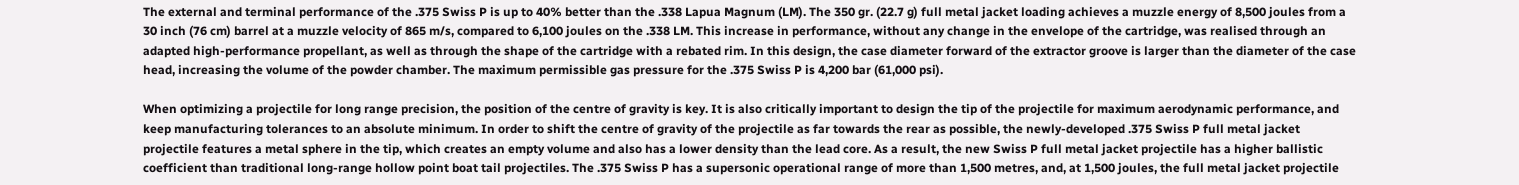The external and terminal performance of the .375 Swiss P is up to 40% better than the .338 Lapua Magnum (LM). The 350 gr. (22.7 g) full metal jacket loading achieves a muzzle energy of 8,500 joules from a 30 inch (76 cm) barrel at a muzzle velocity of 865 m/s, compared to 6,100 joules on the .338 LM. This increase in performance, without any change in the envelope of the cartridge, was realised through an adapted high-performance propellant, as well as through the shape of the cartridge with a rebated rim. In this design, the case diameter forward of the extractor groove is larger than the diameter of the case head, increasing the volume of the powder chamber. The maximum permissible gas pressure for the .375 Swiss P is 4,200 bar (61,000 psi).

When optimizing a projectile for long range precision, the position of the centre of gravity is key. It is also critically important to design the tip of the projectile for maximum aerodynamic performance, and keep manufacturing tolerances to an absolute minimum. In order to shift the centre of gravity of the projectile as far towards the rear as possible, the newly-developed .375 Swiss P full metal jacket projectile features a metal sphere in the tip, which creates an empty volume and also has a lower density than the lead core. As a result, the new Swiss P full metal jacket projectile has a higher ballistic coefficient than traditional long-range hollow point boat tail projectiles. The .375 Swiss P has a supersonic operational range of more than 1,500 metres, and, at 1,500 joules, the full metal jacket projectile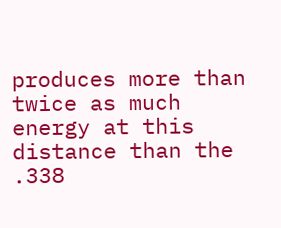produces more than twice as much energy at this distance than the .338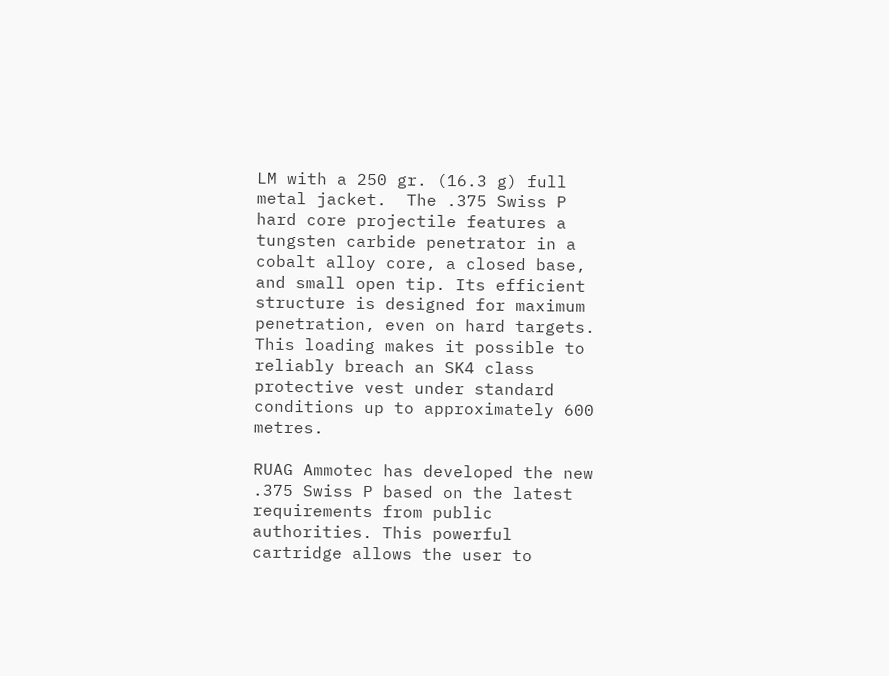LM with a 250 gr. (16.3 g) full metal jacket.  The .375 Swiss P hard core projectile features a tungsten carbide penetrator in a cobalt alloy core, a closed base, and small open tip. Its efficient structure is designed for maximum penetration, even on hard targets. This loading makes it possible to reliably breach an SK4 class protective vest under standard conditions up to approximately 600 metres.

RUAG Ammotec has developed the new .375 Swiss P based on the latest requirements from public authorities. This powerful cartridge allows the user to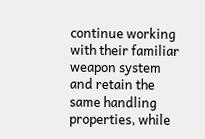continue working with their familiar weapon system and retain the same handling properties, while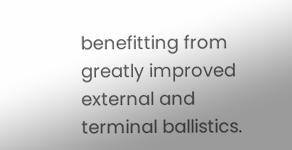benefitting from greatly improved external and terminal ballistics.